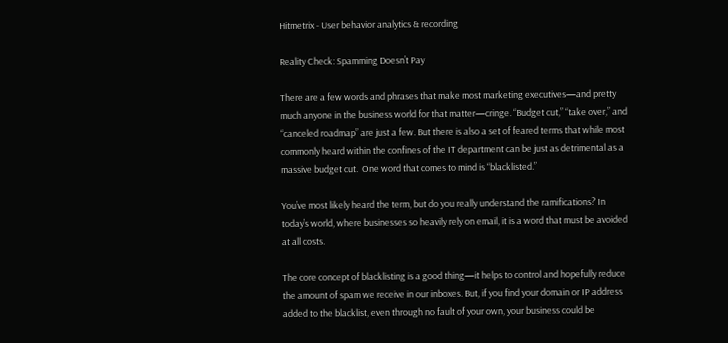Hitmetrix - User behavior analytics & recording

Reality Check: Spamming Doesn’t Pay

There are a few words and phrases that make most marketing executives—and pretty much anyone in the business world for that matter—cringe. “Budget cut,” “take over,” and “canceled roadmap” are just a few. But there is also a set of feared terms that while most commonly heard within the confines of the IT department can be just as detrimental as a massive budget cut.  One word that comes to mind is “blacklisted.”

You’ve most likely heard the term, but do you really understand the ramifications? In today’s world, where businesses so heavily rely on email, it is a word that must be avoided at all costs.

The core concept of blacklisting is a good thing—it helps to control and hopefully reduce the amount of spam we receive in our inboxes. But, if you find your domain or IP address added to the blacklist, even through no fault of your own, your business could be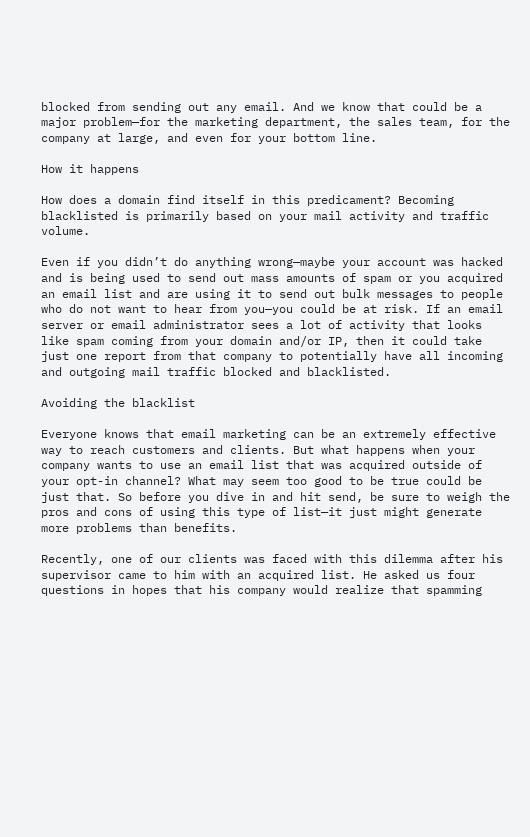blocked from sending out any email. And we know that could be a major problem—for the marketing department, the sales team, for the company at large, and even for your bottom line.

How it happens

How does a domain find itself in this predicament? Becoming blacklisted is primarily based on your mail activity and traffic volume.

Even if you didn’t do anything wrong—maybe your account was hacked and is being used to send out mass amounts of spam or you acquired an email list and are using it to send out bulk messages to people who do not want to hear from you—you could be at risk. If an email server or email administrator sees a lot of activity that looks like spam coming from your domain and/or IP, then it could take just one report from that company to potentially have all incoming and outgoing mail traffic blocked and blacklisted.

Avoiding the blacklist

Everyone knows that email marketing can be an extremely effective way to reach customers and clients. But what happens when your company wants to use an email list that was acquired outside of your opt-in channel? What may seem too good to be true could be just that. So before you dive in and hit send, be sure to weigh the pros and cons of using this type of list—it just might generate more problems than benefits.

Recently, one of our clients was faced with this dilemma after his supervisor came to him with an acquired list. He asked us four questions in hopes that his company would realize that spamming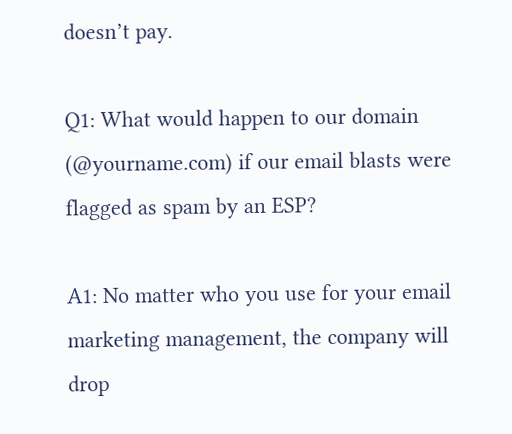doesn’t pay.

Q1: What would happen to our domain (@yourname.com) if our email blasts were flagged as spam by an ESP?

A1: No matter who you use for your email marketing management, the company will drop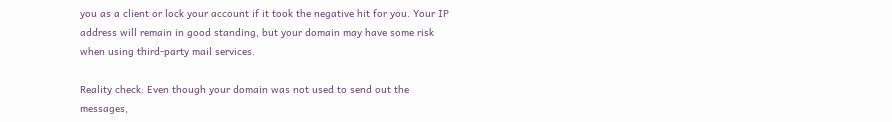you as a client or lock your account if it took the negative hit for you. Your IP address will remain in good standing, but your domain may have some risk when using third-party mail services.

Reality check: Even though your domain was not used to send out the messages,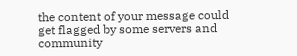the content of your message could get flagged by some servers and community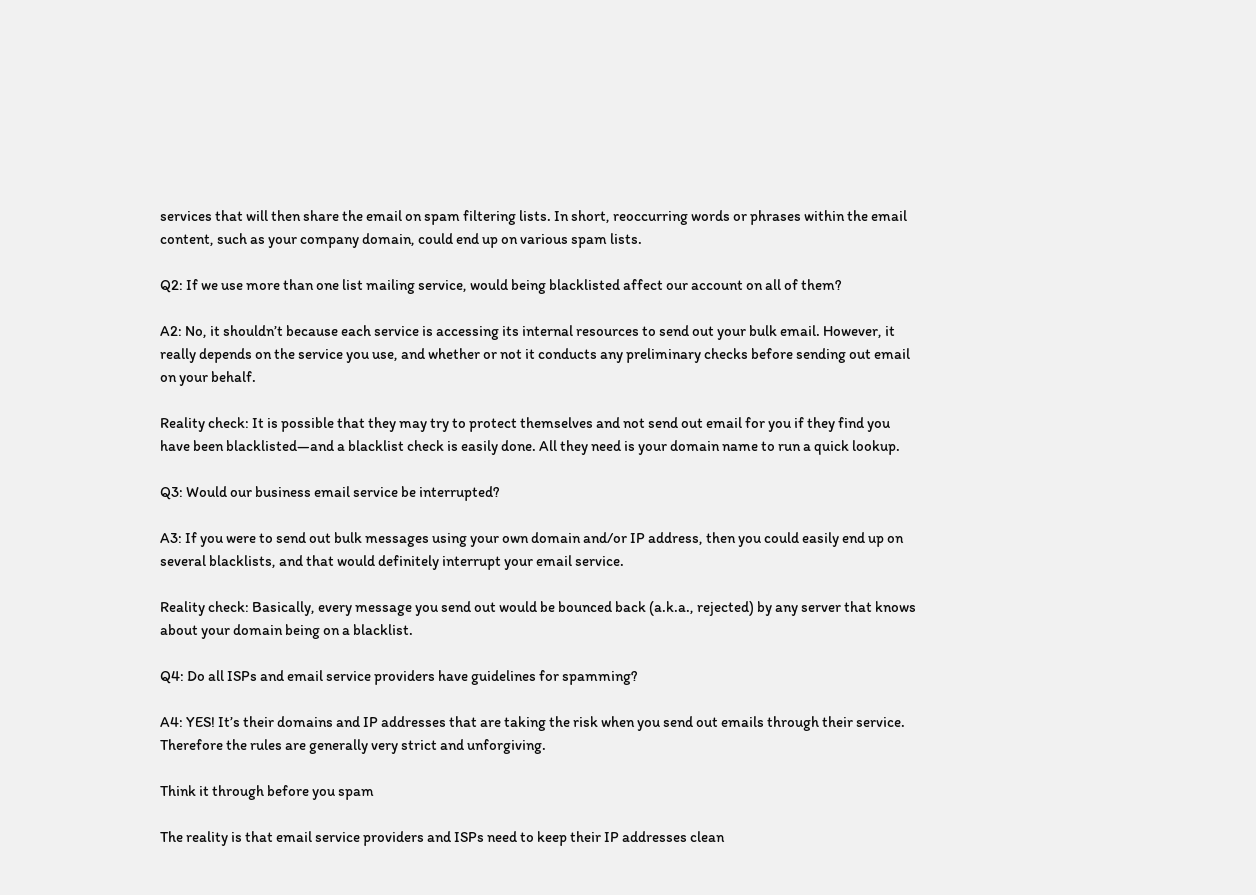services that will then share the email on spam filtering lists. In short, reoccurring words or phrases within the email content, such as your company domain, could end up on various spam lists.

Q2: If we use more than one list mailing service, would being blacklisted affect our account on all of them?

A2: No, it shouldn’t because each service is accessing its internal resources to send out your bulk email. However, it really depends on the service you use, and whether or not it conducts any preliminary checks before sending out email on your behalf.

Reality check: It is possible that they may try to protect themselves and not send out email for you if they find you have been blacklisted—and a blacklist check is easily done. All they need is your domain name to run a quick lookup.

Q3: Would our business email service be interrupted?

A3: If you were to send out bulk messages using your own domain and/or IP address, then you could easily end up on several blacklists, and that would definitely interrupt your email service.

Reality check: Basically, every message you send out would be bounced back (a.k.a., rejected) by any server that knows about your domain being on a blacklist.

Q4: Do all ISPs and email service providers have guidelines for spamming?

A4: YES! It’s their domains and IP addresses that are taking the risk when you send out emails through their service. Therefore the rules are generally very strict and unforgiving.

Think it through before you spam

The reality is that email service providers and ISPs need to keep their IP addresses clean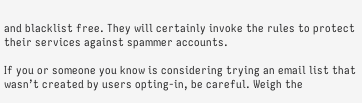and blacklist free. They will certainly invoke the rules to protect their services against spammer accounts.

If you or someone you know is considering trying an email list that wasn’t created by users opting-in, be careful. Weigh the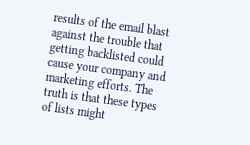results of the email blast against the trouble that getting backlisted could cause your company and marketing efforts. The truth is that these types of lists might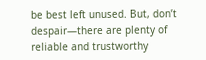be best left unused. But, don’t despair—there are plenty of reliable and trustworthy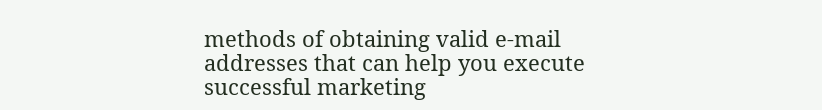methods of obtaining valid e-mail addresses that can help you execute successful marketing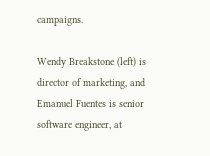campaigns.

Wendy Breakstone (left) is director of marketing, and Emanuel Fuentes is senior software engineer, at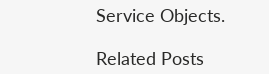Service Objects.

Related Posts